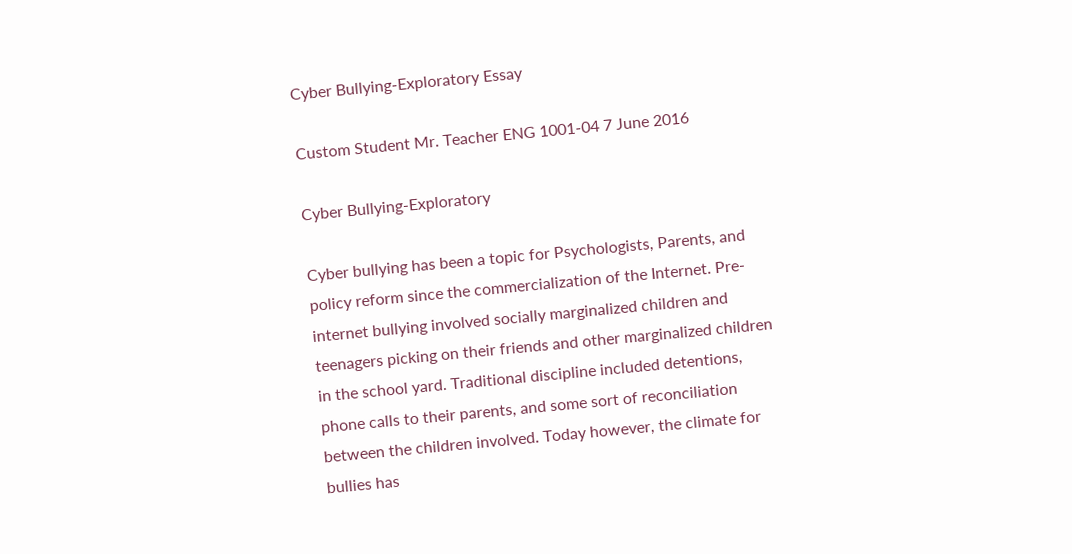Cyber Bullying-Exploratory Essay

Custom Student Mr. Teacher ENG 1001-04 7 June 2016

Cyber Bullying-Exploratory

Cyber bullying has been a topic for Psychologists, Parents, and policy reform since the commercialization of the Internet. Pre-internet bullying involved socially marginalized children and teenagers picking on their friends and other marginalized children in the school yard. Traditional discipline included detentions, phone calls to their parents, and some sort of reconciliation between the children involved. Today however, the climate for bullies has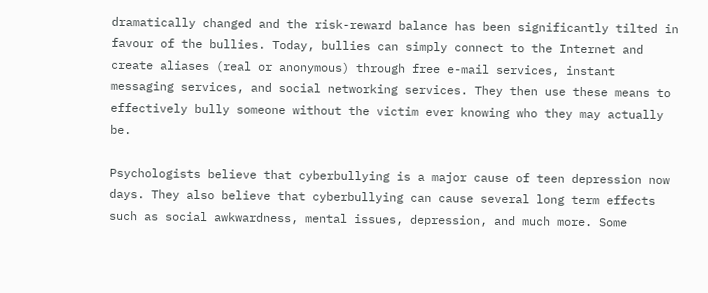dramatically changed and the risk-reward balance has been significantly tilted in favour of the bullies. Today, bullies can simply connect to the Internet and create aliases (real or anonymous) through free e-mail services, instant messaging services, and social networking services. They then use these means to effectively bully someone without the victim ever knowing who they may actually be.

Psychologists believe that cyberbullying is a major cause of teen depression now days. They also believe that cyberbullying can cause several long term effects such as social awkwardness, mental issues, depression, and much more. Some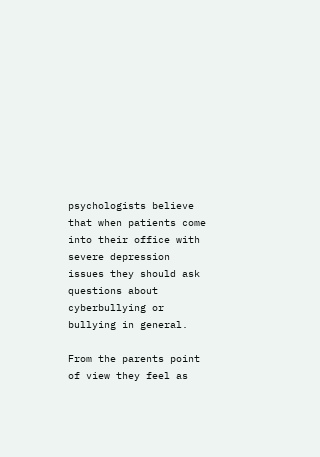psychologists believe that when patients come into their office with severe depression issues they should ask questions about cyberbullying or bullying in general.

From the parents point of view they feel as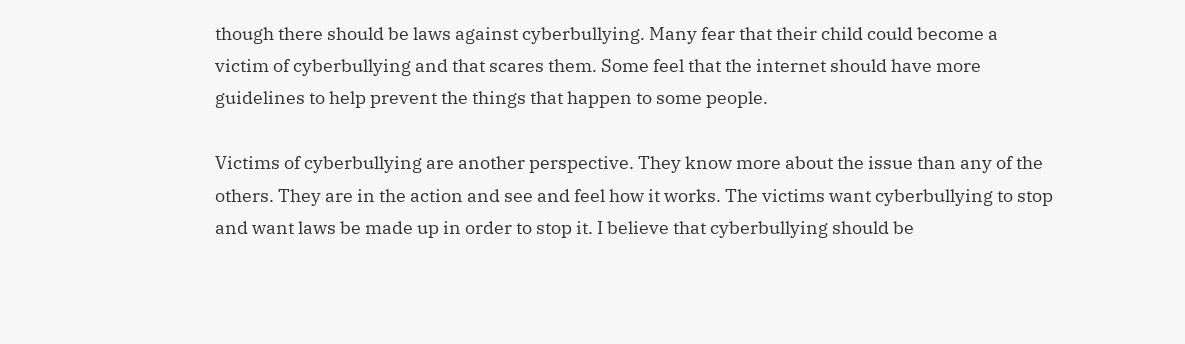though there should be laws against cyberbullying. Many fear that their child could become a victim of cyberbullying and that scares them. Some feel that the internet should have more guidelines to help prevent the things that happen to some people.

Victims of cyberbullying are another perspective. They know more about the issue than any of the others. They are in the action and see and feel how it works. The victims want cyberbullying to stop and want laws be made up in order to stop it. I believe that cyberbullying should be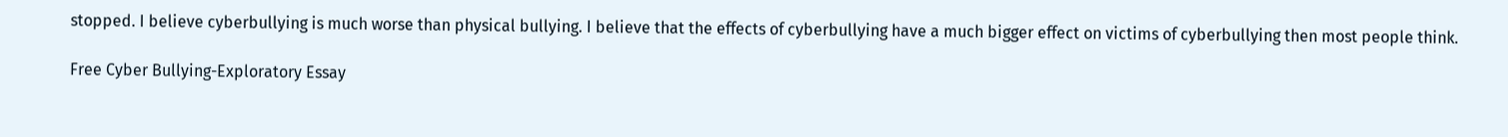stopped. I believe cyberbullying is much worse than physical bullying. I believe that the effects of cyberbullying have a much bigger effect on victims of cyberbullying then most people think.

Free Cyber Bullying-Exploratory Essay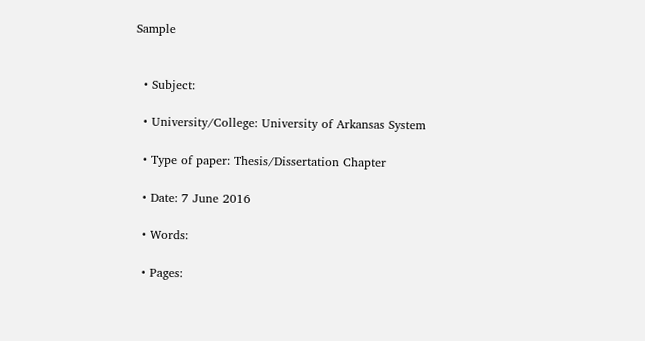Sample


  • Subject:

  • University/College: University of Arkansas System

  • Type of paper: Thesis/Dissertation Chapter

  • Date: 7 June 2016

  • Words:

  • Pages: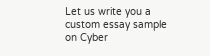Let us write you a custom essay sample on Cyber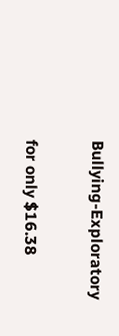Bullying-Exploratory

for only $16.38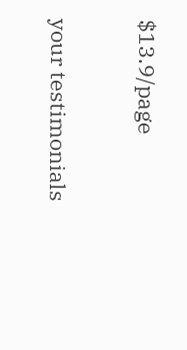$13.9/page

your testimonials